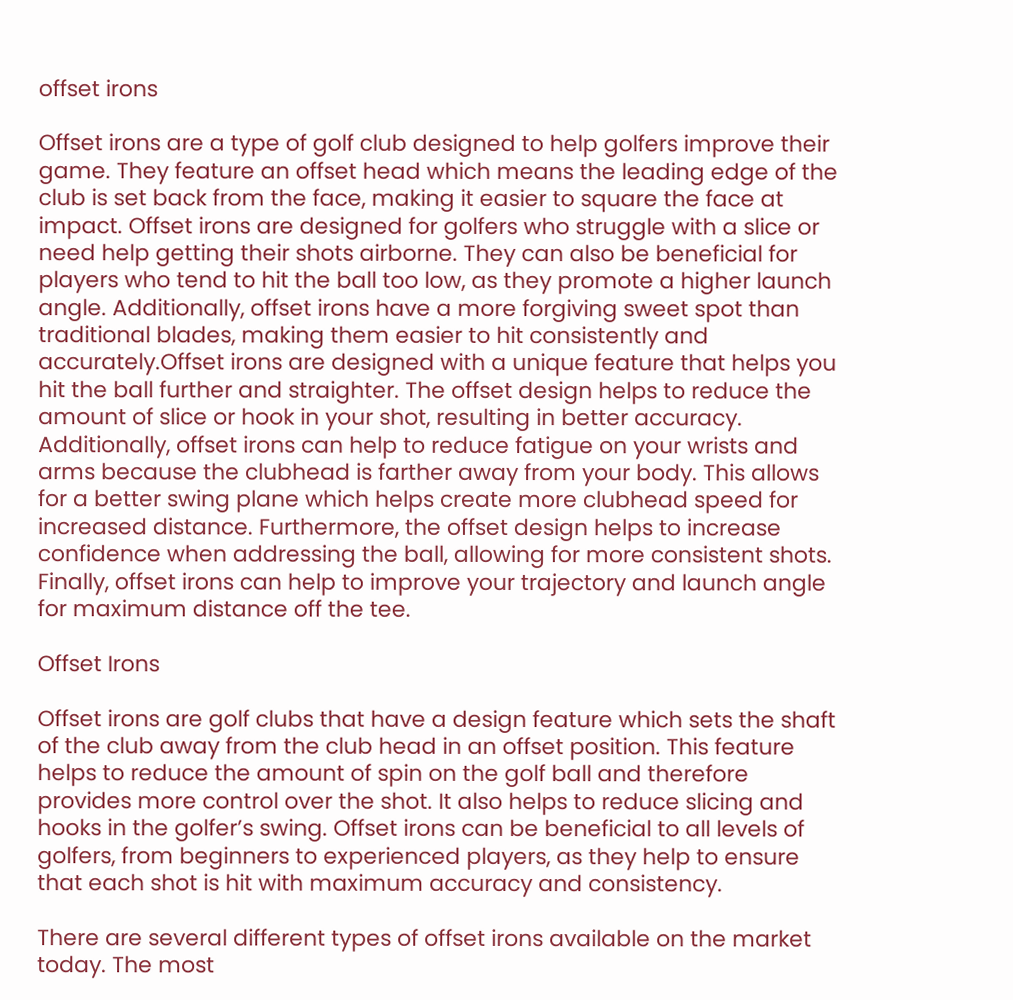offset irons

Offset irons are a type of golf club designed to help golfers improve their game. They feature an offset head which means the leading edge of the club is set back from the face, making it easier to square the face at impact. Offset irons are designed for golfers who struggle with a slice or need help getting their shots airborne. They can also be beneficial for players who tend to hit the ball too low, as they promote a higher launch angle. Additionally, offset irons have a more forgiving sweet spot than traditional blades, making them easier to hit consistently and accurately.Offset irons are designed with a unique feature that helps you hit the ball further and straighter. The offset design helps to reduce the amount of slice or hook in your shot, resulting in better accuracy. Additionally, offset irons can help to reduce fatigue on your wrists and arms because the clubhead is farther away from your body. This allows for a better swing plane which helps create more clubhead speed for increased distance. Furthermore, the offset design helps to increase confidence when addressing the ball, allowing for more consistent shots. Finally, offset irons can help to improve your trajectory and launch angle for maximum distance off the tee.

Offset Irons

Offset irons are golf clubs that have a design feature which sets the shaft of the club away from the club head in an offset position. This feature helps to reduce the amount of spin on the golf ball and therefore provides more control over the shot. It also helps to reduce slicing and hooks in the golfer’s swing. Offset irons can be beneficial to all levels of golfers, from beginners to experienced players, as they help to ensure that each shot is hit with maximum accuracy and consistency.

There are several different types of offset irons available on the market today. The most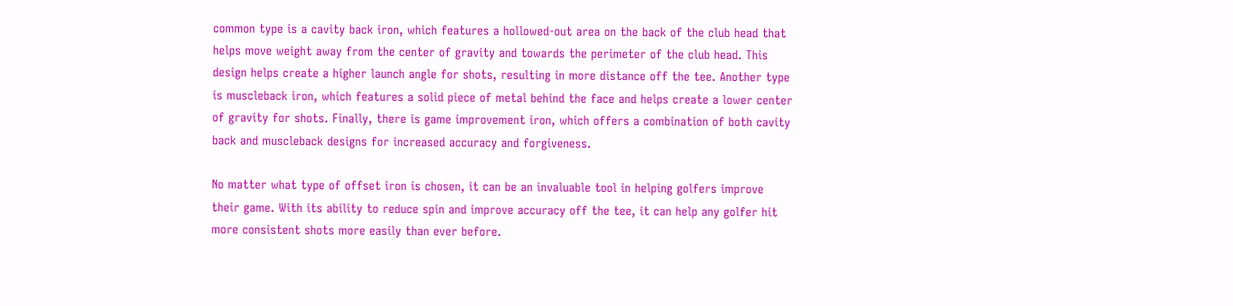common type is a cavity back iron, which features a hollowed-out area on the back of the club head that helps move weight away from the center of gravity and towards the perimeter of the club head. This design helps create a higher launch angle for shots, resulting in more distance off the tee. Another type is muscleback iron, which features a solid piece of metal behind the face and helps create a lower center of gravity for shots. Finally, there is game improvement iron, which offers a combination of both cavity back and muscleback designs for increased accuracy and forgiveness.

No matter what type of offset iron is chosen, it can be an invaluable tool in helping golfers improve their game. With its ability to reduce spin and improve accuracy off the tee, it can help any golfer hit more consistent shots more easily than ever before.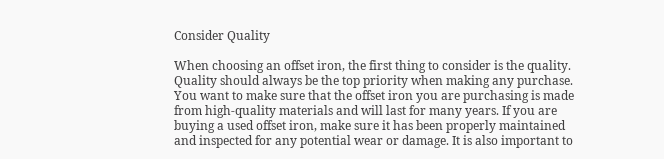Consider Quality

When choosing an offset iron, the first thing to consider is the quality. Quality should always be the top priority when making any purchase. You want to make sure that the offset iron you are purchasing is made from high-quality materials and will last for many years. If you are buying a used offset iron, make sure it has been properly maintained and inspected for any potential wear or damage. It is also important to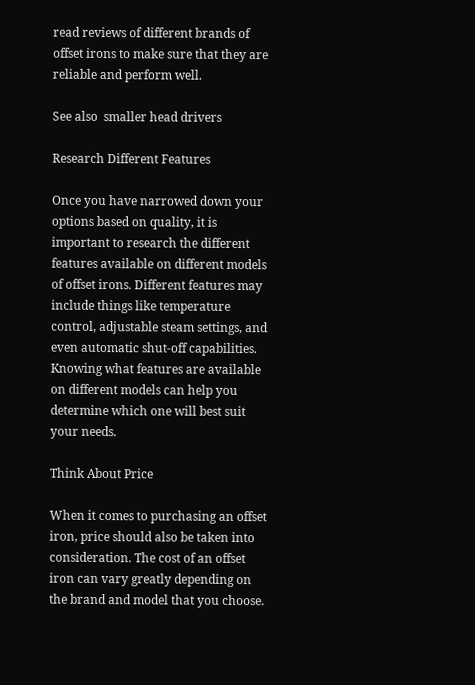read reviews of different brands of offset irons to make sure that they are reliable and perform well.

See also  smaller head drivers

Research Different Features

Once you have narrowed down your options based on quality, it is important to research the different features available on different models of offset irons. Different features may include things like temperature control, adjustable steam settings, and even automatic shut-off capabilities. Knowing what features are available on different models can help you determine which one will best suit your needs.

Think About Price

When it comes to purchasing an offset iron, price should also be taken into consideration. The cost of an offset iron can vary greatly depending on the brand and model that you choose.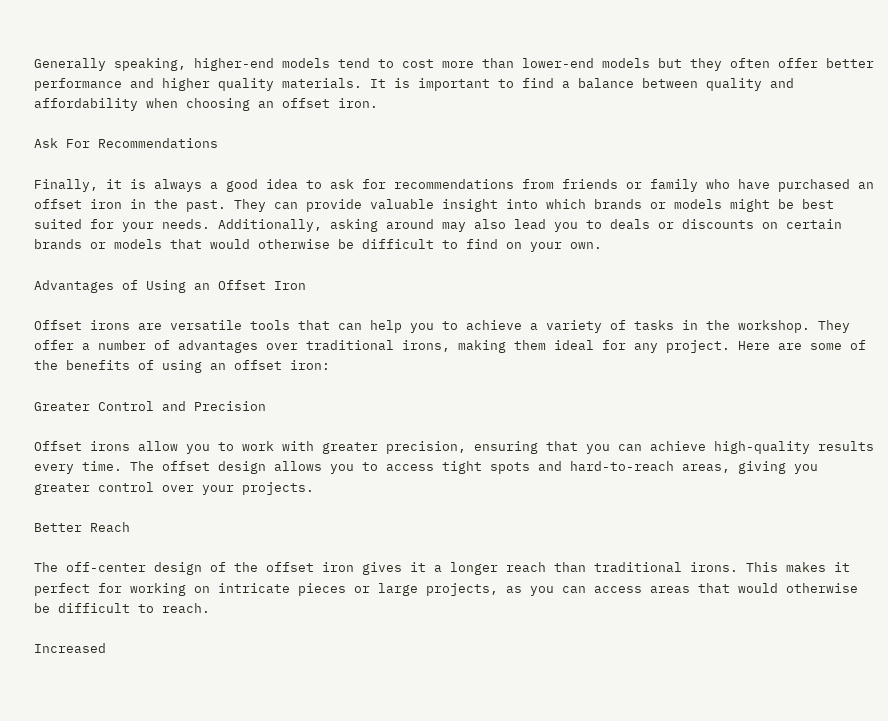Generally speaking, higher-end models tend to cost more than lower-end models but they often offer better performance and higher quality materials. It is important to find a balance between quality and affordability when choosing an offset iron.

Ask For Recommendations

Finally, it is always a good idea to ask for recommendations from friends or family who have purchased an offset iron in the past. They can provide valuable insight into which brands or models might be best suited for your needs. Additionally, asking around may also lead you to deals or discounts on certain brands or models that would otherwise be difficult to find on your own.

Advantages of Using an Offset Iron

Offset irons are versatile tools that can help you to achieve a variety of tasks in the workshop. They offer a number of advantages over traditional irons, making them ideal for any project. Here are some of the benefits of using an offset iron:

Greater Control and Precision

Offset irons allow you to work with greater precision, ensuring that you can achieve high-quality results every time. The offset design allows you to access tight spots and hard-to-reach areas, giving you greater control over your projects.

Better Reach

The off-center design of the offset iron gives it a longer reach than traditional irons. This makes it perfect for working on intricate pieces or large projects, as you can access areas that would otherwise be difficult to reach.

Increased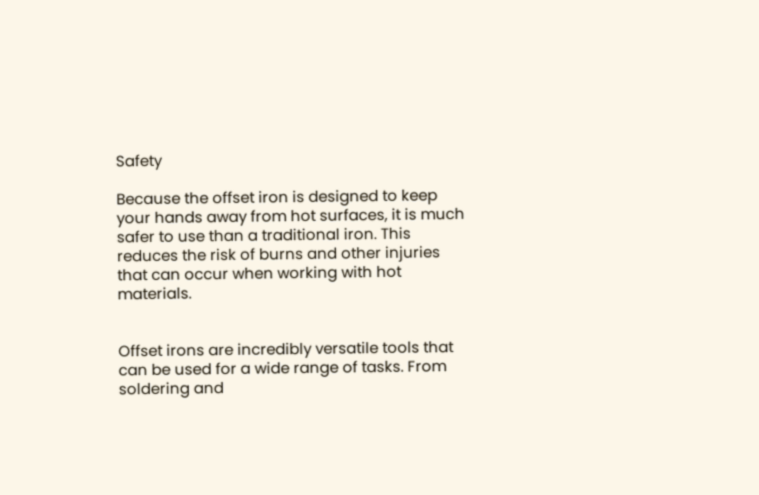Safety

Because the offset iron is designed to keep your hands away from hot surfaces, it is much safer to use than a traditional iron. This reduces the risk of burns and other injuries that can occur when working with hot materials.


Offset irons are incredibly versatile tools that can be used for a wide range of tasks. From soldering and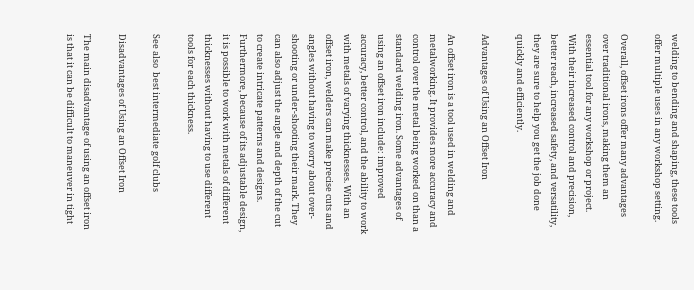welding to bending and shaping, these tools offer multiple uses in any workshop setting.

Overall, offset irons offer many advantages over traditional irons, making them an essential tool for any workshop or project. With their increased control and precision, better reach, increased safety, and versatility, they are sure to help you get the job done quickly and efficiently.

Advantages of Using an Offset Iron

An offset iron is a tool used in welding and metalworking. It provides more accuracy and control over the metal being worked on than a standard welding iron. Some advantages of using an offset iron include: improved accuracy, better control, and the ability to work with metals of varying thicknesses. With an offset iron, welders can make precise cuts and angles without having to worry about over-shooting or under-shooting their mark. They can also adjust the angle and depth of the cut to create intricate patterns and designs. Furthermore, because of its adjustable design, it is possible to work with metals of different thicknesses without having to use different tools for each thickness.

See also  best intermediate golf clubs

Disadvantages of Using an Offset Iron

The main disadvantage of using an offset iron is that it can be difficult to maneuver in tight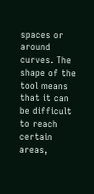spaces or around curves. The shape of the tool means that it can be difficult to reach certain areas,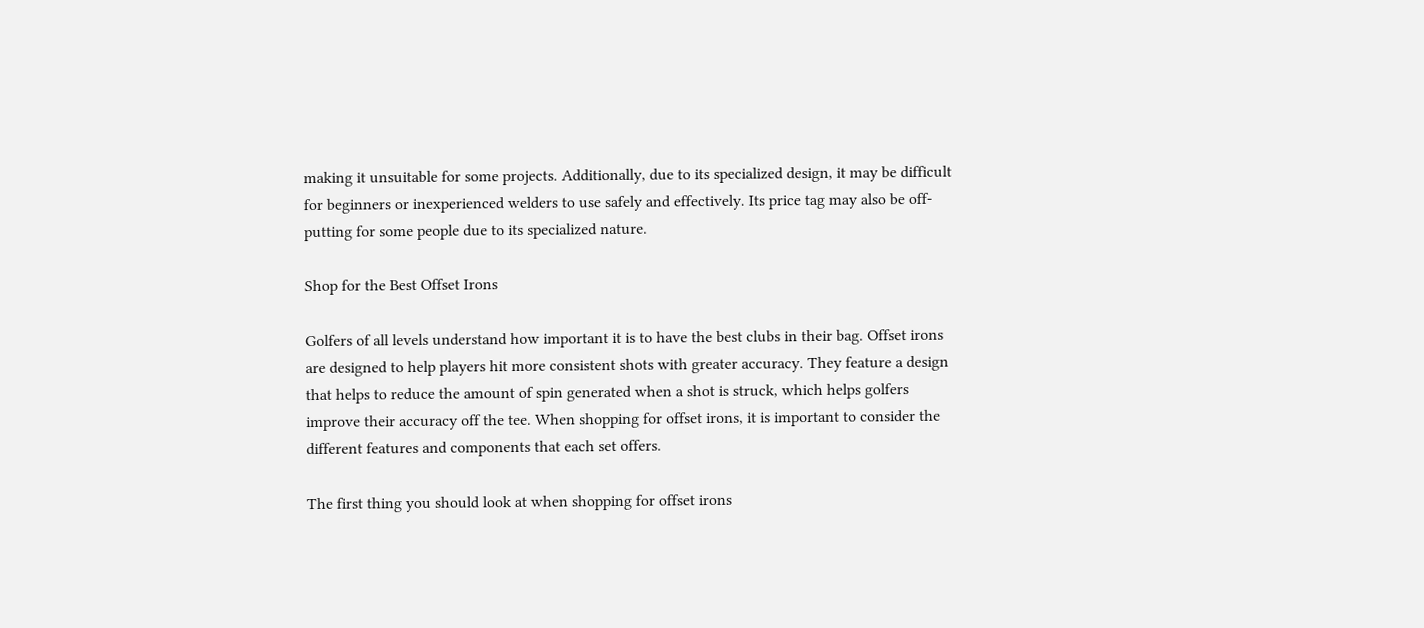making it unsuitable for some projects. Additionally, due to its specialized design, it may be difficult for beginners or inexperienced welders to use safely and effectively. Its price tag may also be off-putting for some people due to its specialized nature.

Shop for the Best Offset Irons

Golfers of all levels understand how important it is to have the best clubs in their bag. Offset irons are designed to help players hit more consistent shots with greater accuracy. They feature a design that helps to reduce the amount of spin generated when a shot is struck, which helps golfers improve their accuracy off the tee. When shopping for offset irons, it is important to consider the different features and components that each set offers.

The first thing you should look at when shopping for offset irons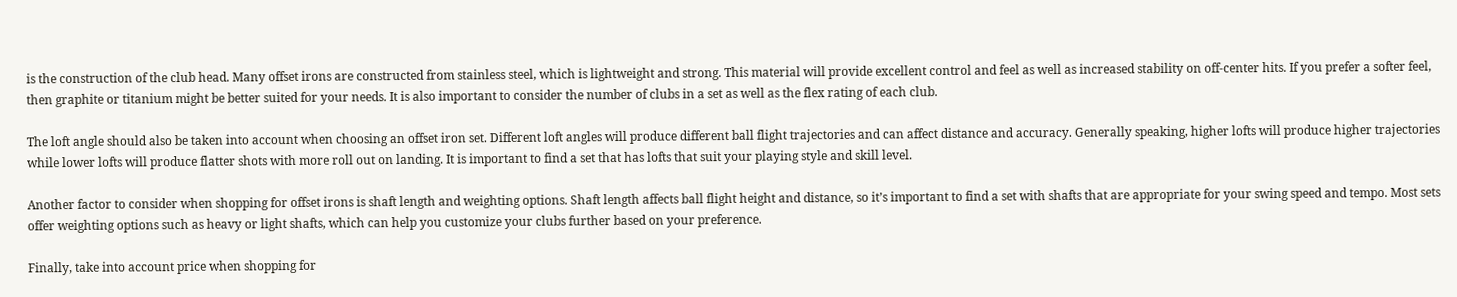is the construction of the club head. Many offset irons are constructed from stainless steel, which is lightweight and strong. This material will provide excellent control and feel as well as increased stability on off-center hits. If you prefer a softer feel, then graphite or titanium might be better suited for your needs. It is also important to consider the number of clubs in a set as well as the flex rating of each club.

The loft angle should also be taken into account when choosing an offset iron set. Different loft angles will produce different ball flight trajectories and can affect distance and accuracy. Generally speaking, higher lofts will produce higher trajectories while lower lofts will produce flatter shots with more roll out on landing. It is important to find a set that has lofts that suit your playing style and skill level.

Another factor to consider when shopping for offset irons is shaft length and weighting options. Shaft length affects ball flight height and distance, so it’s important to find a set with shafts that are appropriate for your swing speed and tempo. Most sets offer weighting options such as heavy or light shafts, which can help you customize your clubs further based on your preference.

Finally, take into account price when shopping for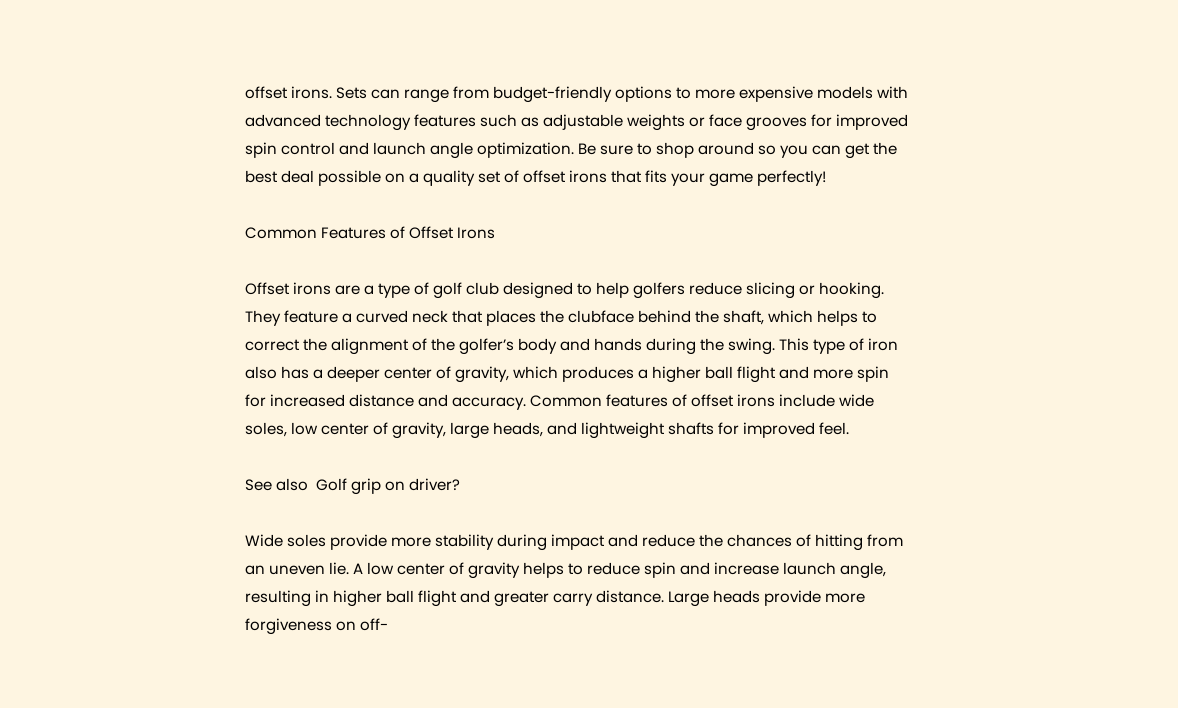offset irons. Sets can range from budget-friendly options to more expensive models with advanced technology features such as adjustable weights or face grooves for improved spin control and launch angle optimization. Be sure to shop around so you can get the best deal possible on a quality set of offset irons that fits your game perfectly!

Common Features of Offset Irons

Offset irons are a type of golf club designed to help golfers reduce slicing or hooking. They feature a curved neck that places the clubface behind the shaft, which helps to correct the alignment of the golfer’s body and hands during the swing. This type of iron also has a deeper center of gravity, which produces a higher ball flight and more spin for increased distance and accuracy. Common features of offset irons include wide soles, low center of gravity, large heads, and lightweight shafts for improved feel.

See also  Golf grip on driver?

Wide soles provide more stability during impact and reduce the chances of hitting from an uneven lie. A low center of gravity helps to reduce spin and increase launch angle, resulting in higher ball flight and greater carry distance. Large heads provide more forgiveness on off-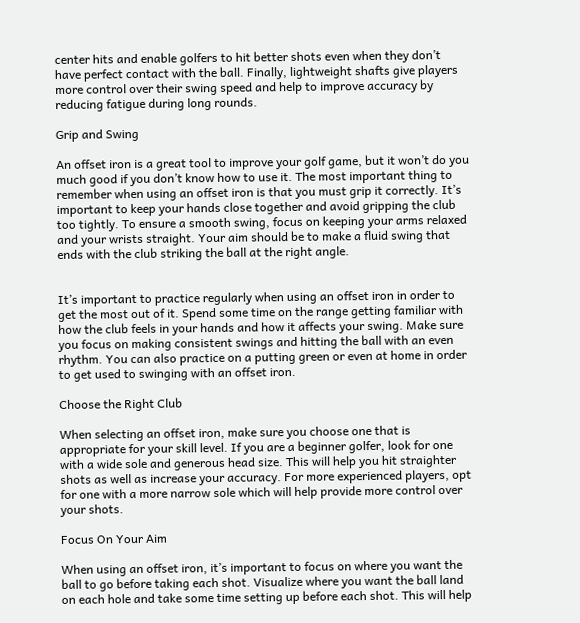center hits and enable golfers to hit better shots even when they don’t have perfect contact with the ball. Finally, lightweight shafts give players more control over their swing speed and help to improve accuracy by reducing fatigue during long rounds.

Grip and Swing

An offset iron is a great tool to improve your golf game, but it won’t do you much good if you don’t know how to use it. The most important thing to remember when using an offset iron is that you must grip it correctly. It’s important to keep your hands close together and avoid gripping the club too tightly. To ensure a smooth swing, focus on keeping your arms relaxed and your wrists straight. Your aim should be to make a fluid swing that ends with the club striking the ball at the right angle.


It’s important to practice regularly when using an offset iron in order to get the most out of it. Spend some time on the range getting familiar with how the club feels in your hands and how it affects your swing. Make sure you focus on making consistent swings and hitting the ball with an even rhythm. You can also practice on a putting green or even at home in order to get used to swinging with an offset iron.

Choose the Right Club

When selecting an offset iron, make sure you choose one that is appropriate for your skill level. If you are a beginner golfer, look for one with a wide sole and generous head size. This will help you hit straighter shots as well as increase your accuracy. For more experienced players, opt for one with a more narrow sole which will help provide more control over your shots.

Focus On Your Aim

When using an offset iron, it’s important to focus on where you want the ball to go before taking each shot. Visualize where you want the ball land on each hole and take some time setting up before each shot. This will help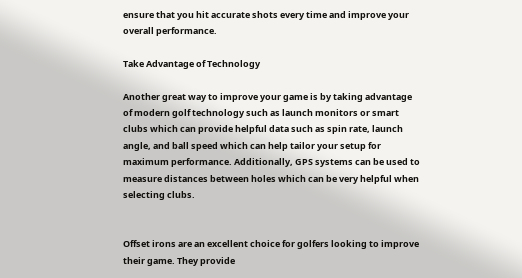ensure that you hit accurate shots every time and improve your overall performance.

Take Advantage of Technology

Another great way to improve your game is by taking advantage of modern golf technology such as launch monitors or smart clubs which can provide helpful data such as spin rate, launch angle, and ball speed which can help tailor your setup for maximum performance. Additionally, GPS systems can be used to measure distances between holes which can be very helpful when selecting clubs.


Offset irons are an excellent choice for golfers looking to improve their game. They provide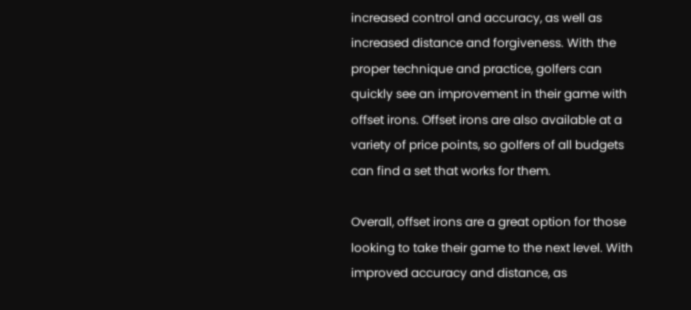increased control and accuracy, as well as increased distance and forgiveness. With the proper technique and practice, golfers can quickly see an improvement in their game with offset irons. Offset irons are also available at a variety of price points, so golfers of all budgets can find a set that works for them.

Overall, offset irons are a great option for those looking to take their game to the next level. With improved accuracy and distance, as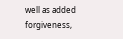well as added forgiveness,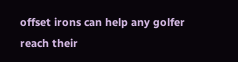offset irons can help any golfer reach their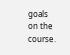goals on the course.